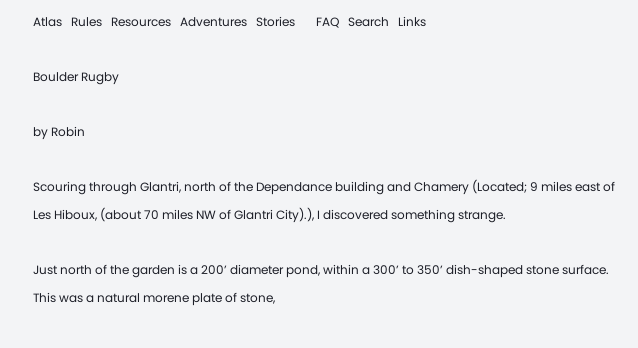Atlas   Rules   Resources   Adventures   Stories       FAQ   Search   Links

Boulder Rugby

by Robin

Scouring through Glantri, north of the Dependance building and Chamery (Located; 9 miles east of Les Hiboux, (about 70 miles NW of Glantri City).), I discovered something strange.

Just north of the garden is a 200’ diameter pond, within a 300’ to 350’ dish-shaped stone surface. This was a natural morene plate of stone,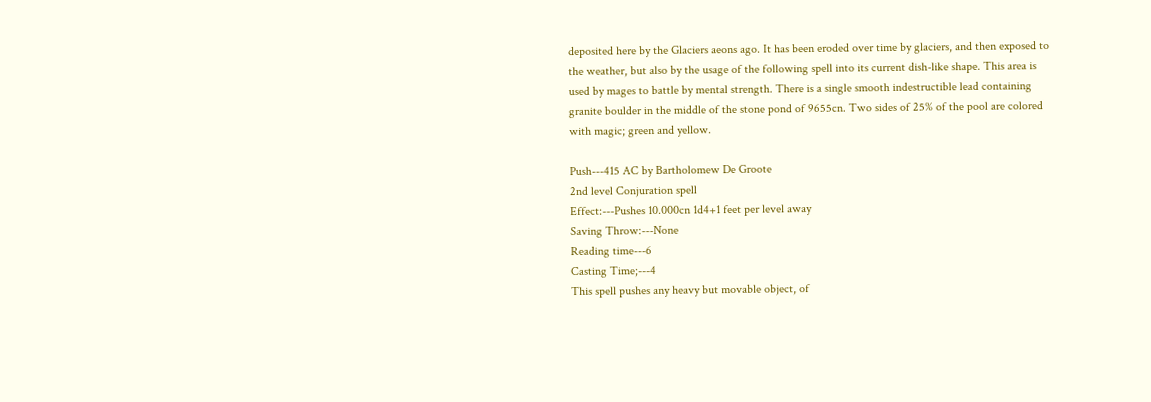deposited here by the Glaciers aeons ago. It has been eroded over time by glaciers, and then exposed to the weather, but also by the usage of the following spell into its current dish-like shape. This area is used by mages to battle by mental strength. There is a single smooth indestructible lead containing granite boulder in the middle of the stone pond of 9655cn. Two sides of 25% of the pool are colored with magic; green and yellow.

Push---415 AC by Bartholomew De Groote
2nd level Conjuration spell
Effect:---Pushes 10.000cn 1d4+1 feet per level away
Saving Throw:---None
Reading time---6
Casting Time;---4
This spell pushes any heavy but movable object, of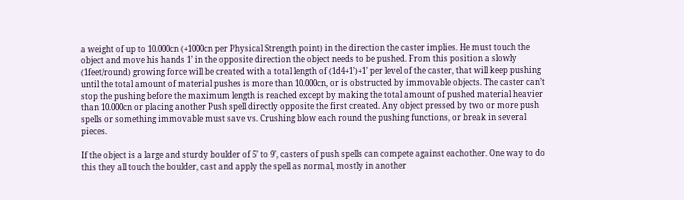a weight of up to 10.000cn (+1000cn per Physical Strength point) in the direction the caster implies. He must touch the object and move his hands 1’ in the opposite direction the object needs to be pushed. From this position a slowly (1feet/round) growing force will be created with a total length of (1d4+1’)+1’ per level of the caster, that will keep pushing until the total amount of material pushes is more than 10.000cn, or is obstructed by immovable objects. The caster can’t stop the pushing before the maximum length is reached except by making the total amount of pushed material heavier than 10.000cn or placing another Push spell directly opposite the first created. Any object pressed by two or more push spells or something immovable must save vs. Crushing blow each round the pushing functions, or break in several pieces.

If the object is a large and sturdy boulder of 5’ to 9’, casters of push spells can compete against eachother. One way to do this they all touch the boulder, cast and apply the spell as normal, mostly in another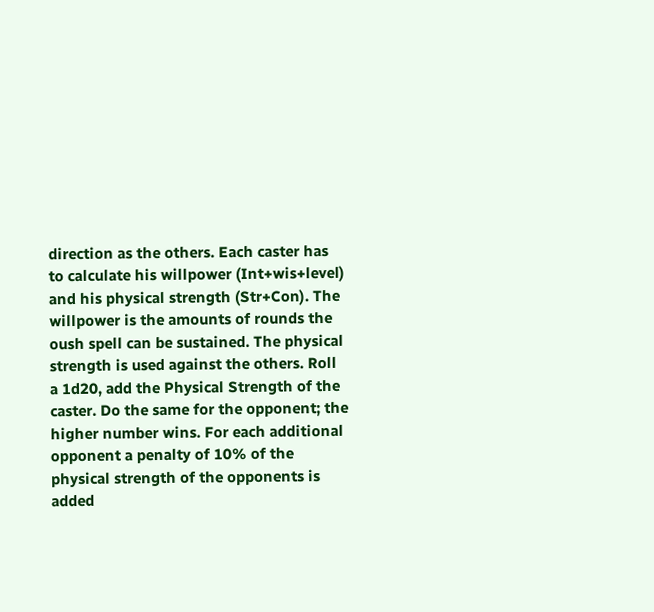direction as the others. Each caster has to calculate his willpower (Int+wis+level) and his physical strength (Str+Con). The willpower is the amounts of rounds the oush spell can be sustained. The physical strength is used against the others. Roll a 1d20, add the Physical Strength of the caster. Do the same for the opponent; the higher number wins. For each additional opponent a penalty of 10% of the physical strength of the opponents is added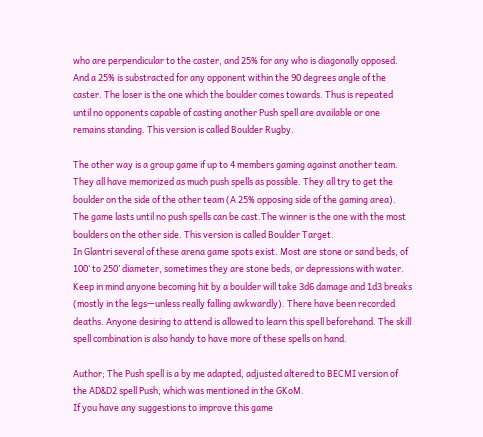who are perpendicular to the caster, and 25% for any who is diagonally opposed. And a 25% is substracted for any opponent within the 90 degrees angle of the caster. The loser is the one which the boulder comes towards. Thus is repeated until no opponents capable of casting another Push spell are available or one remains standing. This version is called Boulder Rugby.

The other way is a group game if up to 4 members gaming against another team. They all have memorized as much push spells as possible. They all try to get the boulder on the side of the other team (A 25% opposing side of the gaming area). The game lasts until no push spells can be cast.The winner is the one with the most boulders on the other side. This version is called Boulder Target.
In Glantri several of these arena game spots exist. Most are stone or sand beds, of 100’ to 250’ diameter, sometimes they are stone beds, or depressions with water. Keep in mind anyone becoming hit by a boulder will take 3d6 damage and 1d3 breaks (mostly in the legs—unless really falling awkwardly). There have been recorded deaths. Anyone desiring to attend is allowed to learn this spell beforehand. The skill spell combination is also handy to have more of these spells on hand.

Author; The Push spell is a by me adapted, adjusted altered to BECMI version of the AD&D2 spell Push, which was mentioned in the GKoM.
If you have any suggestions to improve this game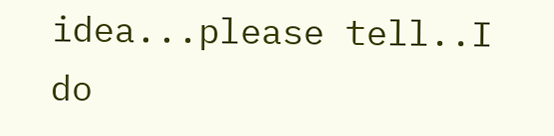idea...please tell..I do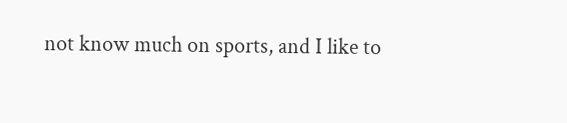not know much on sports, and I like to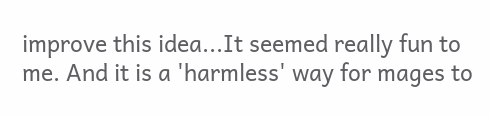improve this idea...It seemed really fun to me. And it is a 'harmless' way for mages to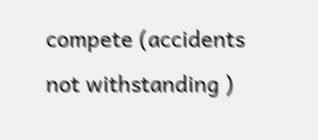compete (accidents not withstanding )